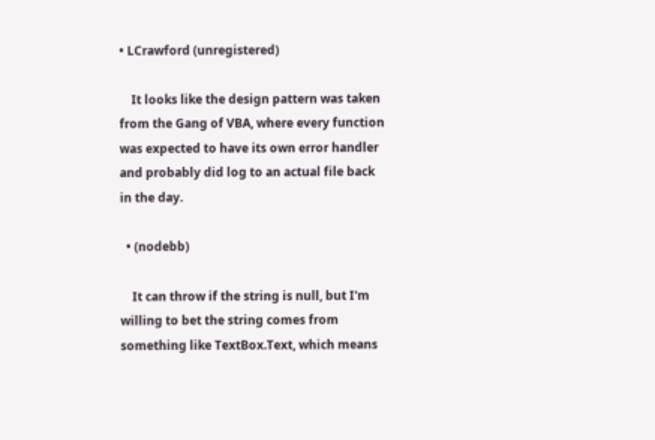• LCrawford (unregistered)

    It looks like the design pattern was taken from the Gang of VBA, where every function was expected to have its own error handler and probably did log to an actual file back in the day.

  • (nodebb)

    It can throw if the string is null, but I'm willing to bet the string comes from something like TextBox.Text, which means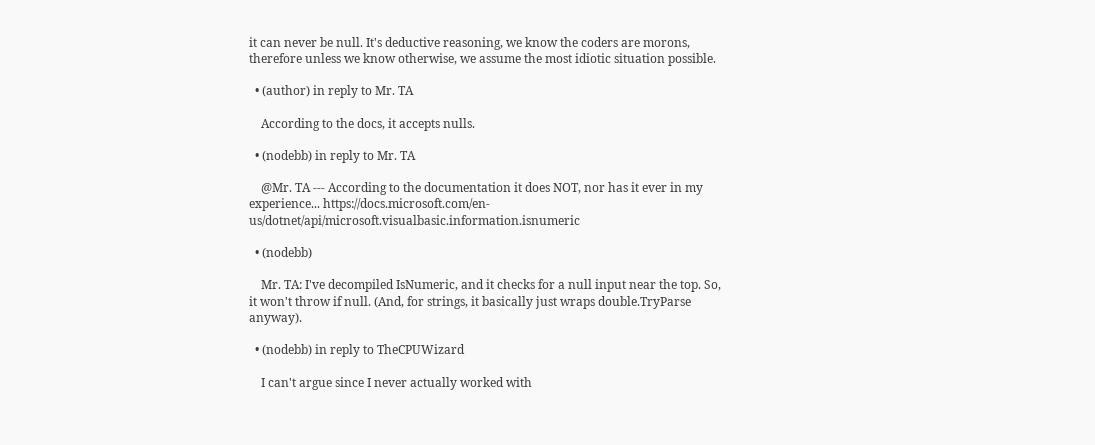it can never be null. It's deductive reasoning, we know the coders are morons, therefore unless we know otherwise, we assume the most idiotic situation possible.

  • (author) in reply to Mr. TA

    According to the docs, it accepts nulls.

  • (nodebb) in reply to Mr. TA

    @Mr. TA --- According to the documentation it does NOT, nor has it ever in my experience... https://docs.microsoft.com/en-us/dotnet/api/microsoft.visualbasic.information.isnumeric

  • (nodebb)

    Mr. TA: I've decompiled IsNumeric, and it checks for a null input near the top. So, it won't throw if null. (And, for strings, it basically just wraps double.TryParse anyway).

  • (nodebb) in reply to TheCPUWizard

    I can't argue since I never actually worked with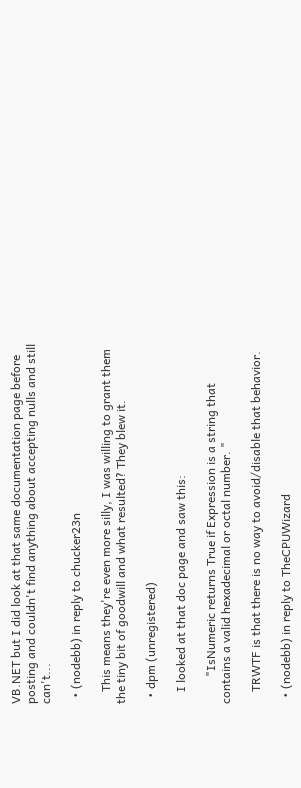VB.NET but I did look at that same documentation page before posting and couldn't find anything about accepting nulls and still can't...

  • (nodebb) in reply to chucker23n

    This means they're even more silly, I was willing to grant them the tiny bit of goodwill and what resulted? They blew it.

  • dpm (unregistered)

    I looked at that doc page and saw this:

         "IsNumeric returns True if Expression is a string that contains a valid hexadecimal or octal number. "

    TRWTF is that there is no way to avoid/disable that behavior.

  • (nodebb) in reply to TheCPUWizard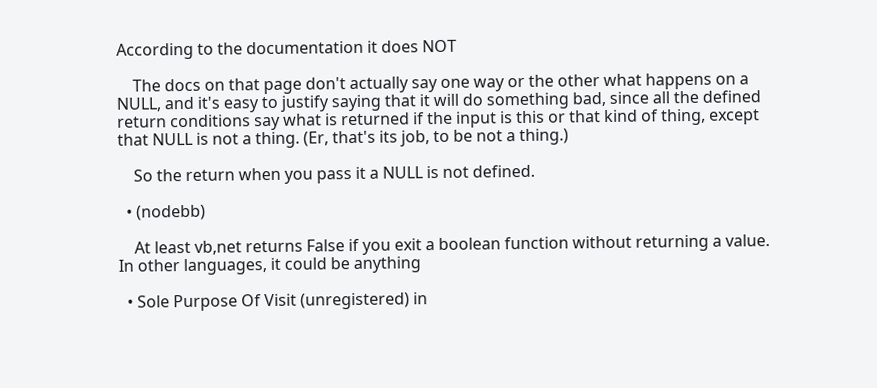According to the documentation it does NOT

    The docs on that page don't actually say one way or the other what happens on a NULL, and it's easy to justify saying that it will do something bad, since all the defined return conditions say what is returned if the input is this or that kind of thing, except that NULL is not a thing. (Er, that's its job, to be not a thing.)

    So the return when you pass it a NULL is not defined.

  • (nodebb)

    At least vb,net returns False if you exit a boolean function without returning a value. In other languages, it could be anything

  • Sole Purpose Of Visit (unregistered) in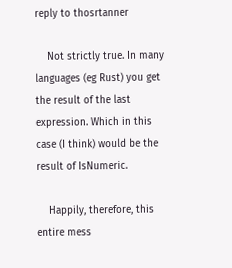reply to thosrtanner

    Not strictly true. In many languages (eg Rust) you get the result of the last expression. Which in this case (I think) would be the result of IsNumeric.

    Happily, therefore, this entire mess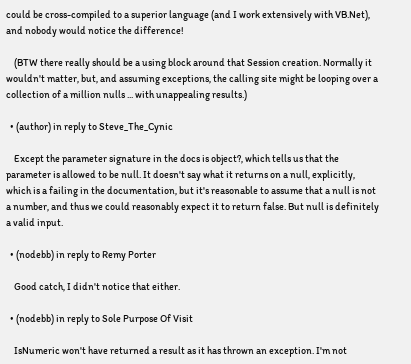could be cross-compiled to a superior language (and I work extensively with VB.Net), and nobody would notice the difference!

    (BTW there really should be a using block around that Session creation. Normally it wouldn't matter, but, and assuming exceptions, the calling site might be looping over a collection of a million nulls ... with unappealing results.)

  • (author) in reply to Steve_The_Cynic

    Except the parameter signature in the docs is object?, which tells us that the parameter is allowed to be null. It doesn't say what it returns on a null, explicitly, which is a failing in the documentation, but it's reasonable to assume that a null is not a number, and thus we could reasonably expect it to return false. But null is definitely a valid input.

  • (nodebb) in reply to Remy Porter

    Good catch, I didn't notice that either.

  • (nodebb) in reply to Sole Purpose Of Visit

    IsNumeric won't have returned a result as it has thrown an exception. I'm not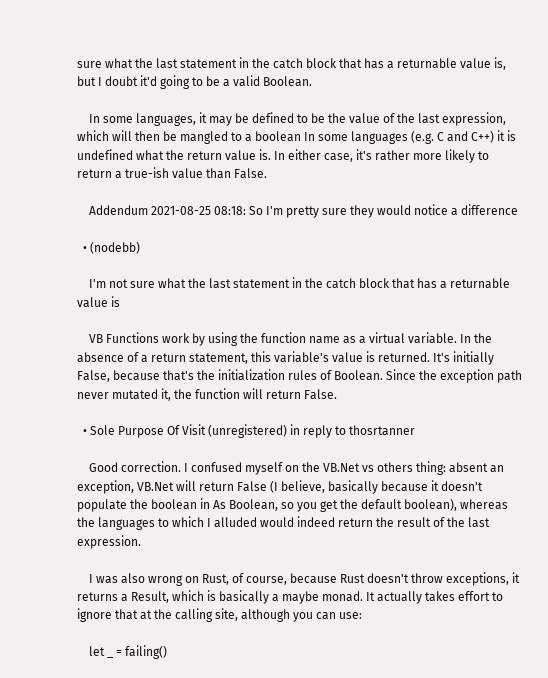sure what the last statement in the catch block that has a returnable value is, but I doubt it'd going to be a valid Boolean.

    In some languages, it may be defined to be the value of the last expression, which will then be mangled to a boolean In some languages (e.g. C and C++) it is undefined what the return value is. In either case, it's rather more likely to return a true-ish value than False.

    Addendum 2021-08-25 08:18: So I'm pretty sure they would notice a difference

  • (nodebb)

    I'm not sure what the last statement in the catch block that has a returnable value is

    VB Functions work by using the function name as a virtual variable. In the absence of a return statement, this variable's value is returned. It's initially False, because that's the initialization rules of Boolean. Since the exception path never mutated it, the function will return False.

  • Sole Purpose Of Visit (unregistered) in reply to thosrtanner

    Good correction. I confused myself on the VB.Net vs others thing: absent an exception, VB.Net will return False (I believe, basically because it doesn't populate the boolean in As Boolean, so you get the default boolean), whereas the languages to which I alluded would indeed return the result of the last expression.

    I was also wrong on Rust, of course, because Rust doesn't throw exceptions, it returns a Result, which is basically a maybe monad. It actually takes effort to ignore that at the calling site, although you can use:

    let _ = failing()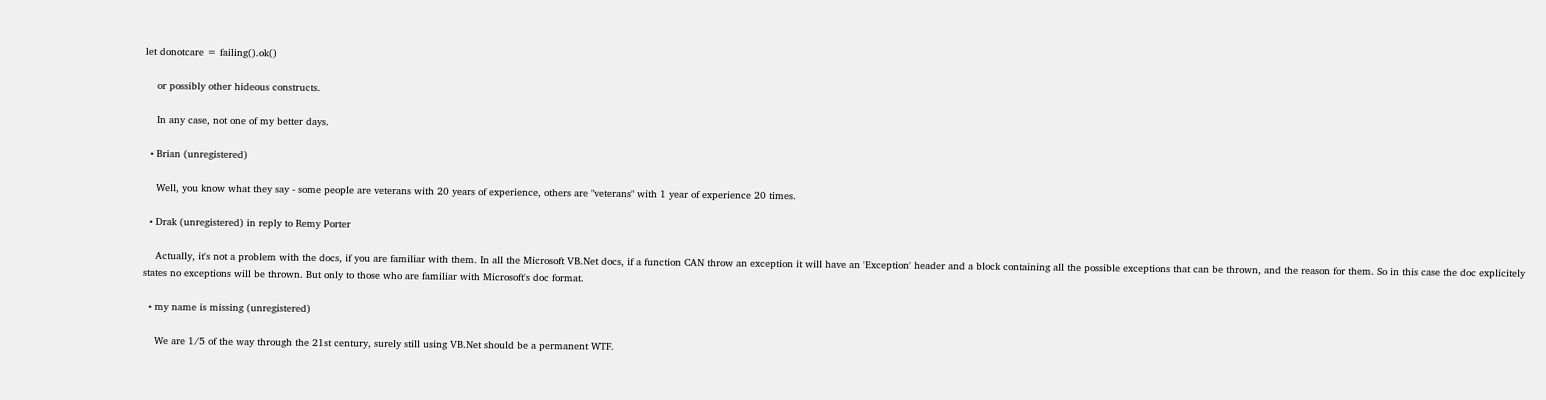let donotcare = failing().ok()

    or possibly other hideous constructs.

    In any case, not one of my better days.

  • Brian (unregistered)

    Well, you know what they say - some people are veterans with 20 years of experience, others are "veterans" with 1 year of experience 20 times.

  • Drak (unregistered) in reply to Remy Porter

    Actually, it's not a problem with the docs, if you are familiar with them. In all the Microsoft VB.Net docs, if a function CAN throw an exception it will have an 'Exception' header and a block containing all the possible exceptions that can be thrown, and the reason for them. So in this case the doc explicitely states no exceptions will be thrown. But only to those who are familiar with Microsoft's doc format.

  • my name is missing (unregistered)

    We are 1/5 of the way through the 21st century, surely still using VB.Net should be a permanent WTF.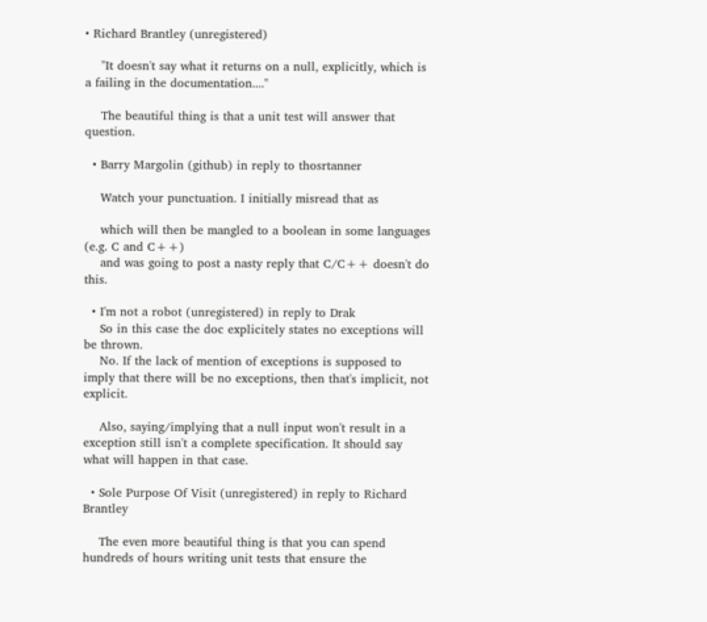• Richard Brantley (unregistered)

    "It doesn't say what it returns on a null, explicitly, which is a failing in the documentation...."

    The beautiful thing is that a unit test will answer that question.

  • Barry Margolin (github) in reply to thosrtanner

    Watch your punctuation. I initially misread that as

    which will then be mangled to a boolean in some languages (e.g. C and C++)
    and was going to post a nasty reply that C/C++ doesn't do this.

  • I'm not a robot (unregistered) in reply to Drak
    So in this case the doc explicitely states no exceptions will be thrown.
    No. If the lack of mention of exceptions is supposed to imply that there will be no exceptions, then that's implicit, not explicit.

    Also, saying/implying that a null input won't result in a exception still isn't a complete specification. It should say what will happen in that case.

  • Sole Purpose Of Visit (unregistered) in reply to Richard Brantley

    The even more beautiful thing is that you can spend hundreds of hours writing unit tests that ensure the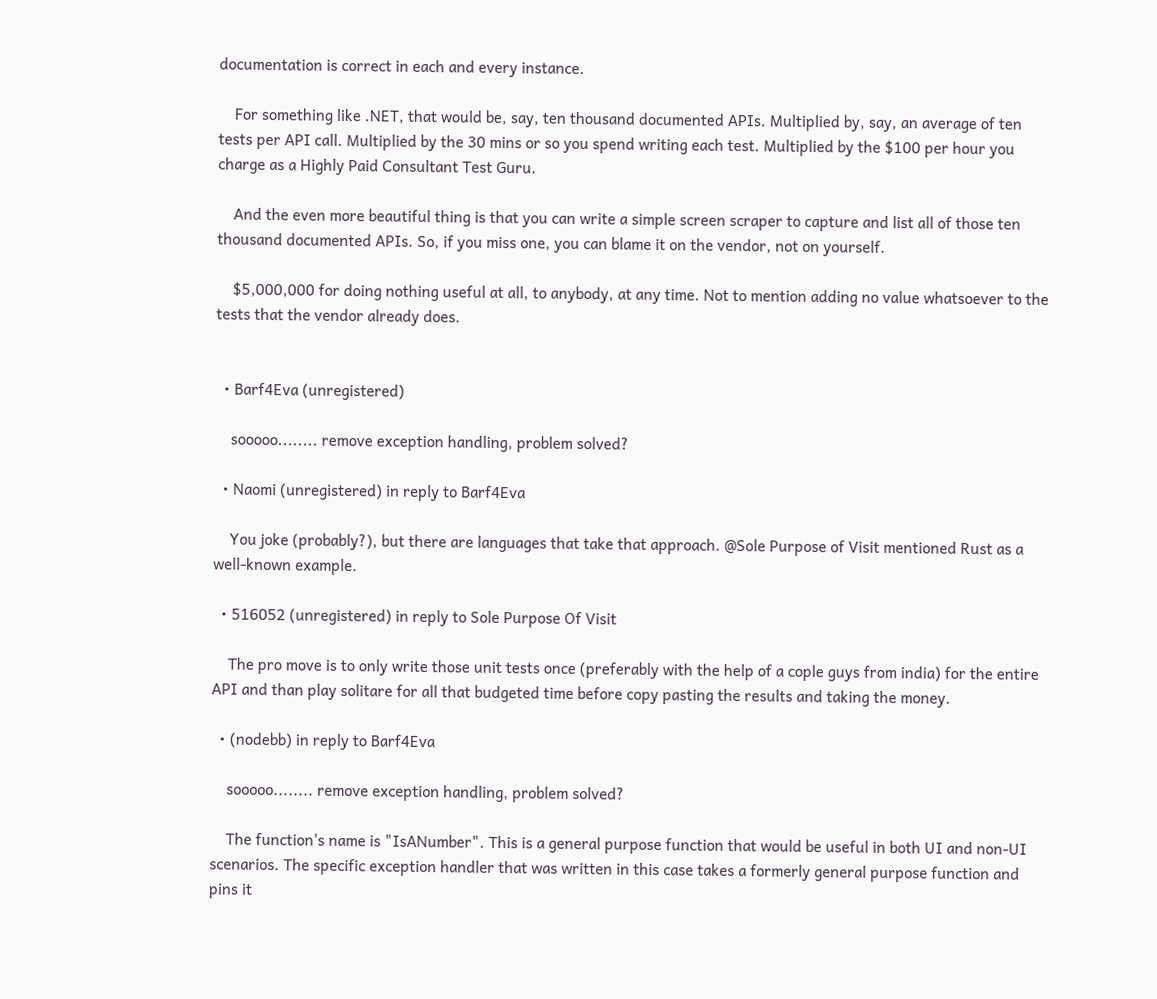documentation is correct in each and every instance.

    For something like .NET, that would be, say, ten thousand documented APIs. Multiplied by, say, an average of ten tests per API call. Multiplied by the 30 mins or so you spend writing each test. Multiplied by the $100 per hour you charge as a Highly Paid Consultant Test Guru.

    And the even more beautiful thing is that you can write a simple screen scraper to capture and list all of those ten thousand documented APIs. So, if you miss one, you can blame it on the vendor, not on yourself.

    $5,000,000 for doing nothing useful at all, to anybody, at any time. Not to mention adding no value whatsoever to the tests that the vendor already does.


  • Barf4Eva (unregistered)

    sooooo........ remove exception handling, problem solved?

  • Naomi (unregistered) in reply to Barf4Eva

    You joke (probably?), but there are languages that take that approach. @Sole Purpose of Visit mentioned Rust as a well-known example.

  • 516052 (unregistered) in reply to Sole Purpose Of Visit

    The pro move is to only write those unit tests once (preferably with the help of a cople guys from india) for the entire API and than play solitare for all that budgeted time before copy pasting the results and taking the money.

  • (nodebb) in reply to Barf4Eva

    sooooo........ remove exception handling, problem solved?

    The function's name is "IsANumber". This is a general purpose function that would be useful in both UI and non-UI scenarios. The specific exception handler that was written in this case takes a formerly general purpose function and pins it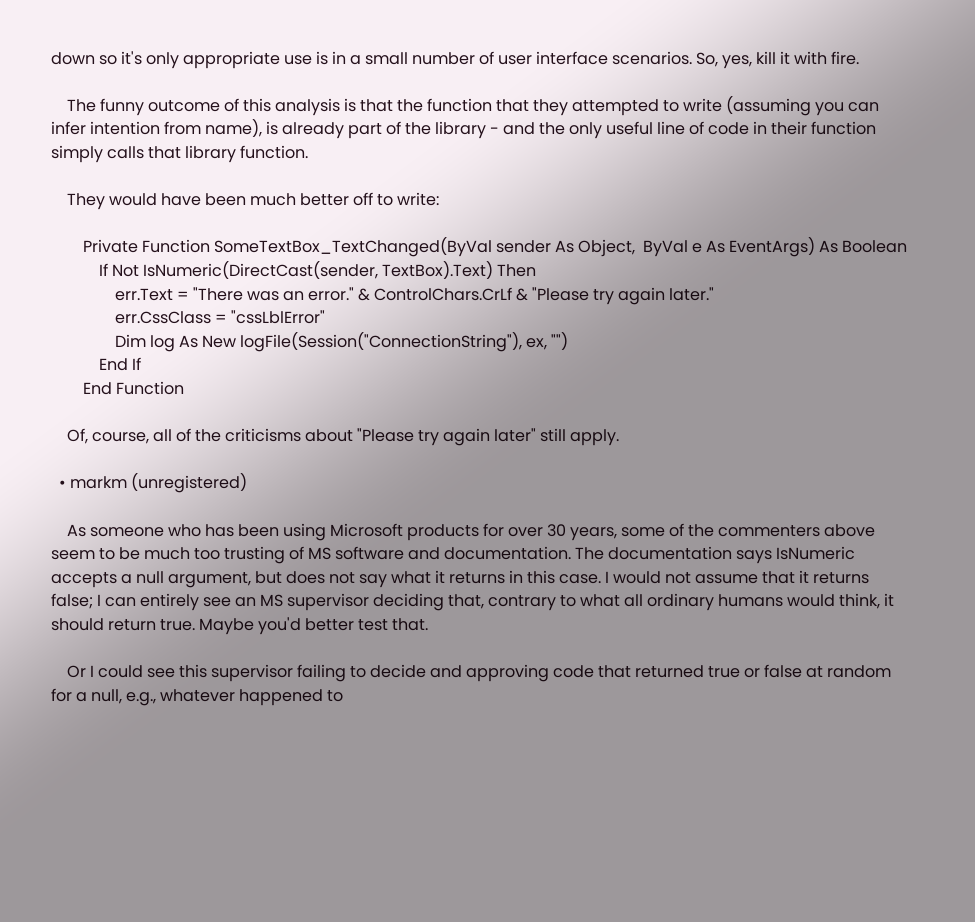down so it's only appropriate use is in a small number of user interface scenarios. So, yes, kill it with fire.

    The funny outcome of this analysis is that the function that they attempted to write (assuming you can infer intention from name), is already part of the library - and the only useful line of code in their function simply calls that library function.

    They would have been much better off to write:

        Private Function SomeTextBox_TextChanged(ByVal sender As Object,  ByVal e As EventArgs) As Boolean
            If Not IsNumeric(DirectCast(sender, TextBox).Text) Then
                err.Text = "There was an error." & ControlChars.CrLf & "Please try again later."
                err.CssClass = "cssLblError"
                Dim log As New logFile(Session("ConnectionString"), ex, "")
            End If
        End Function

    Of, course, all of the criticisms about "Please try again later" still apply.

  • markm (unregistered)

    As someone who has been using Microsoft products for over 30 years, some of the commenters above seem to be much too trusting of MS software and documentation. The documentation says IsNumeric accepts a null argument, but does not say what it returns in this case. I would not assume that it returns false; I can entirely see an MS supervisor deciding that, contrary to what all ordinary humans would think, it should return true. Maybe you'd better test that.

    Or I could see this supervisor failing to decide and approving code that returned true or false at random for a null, e.g., whatever happened to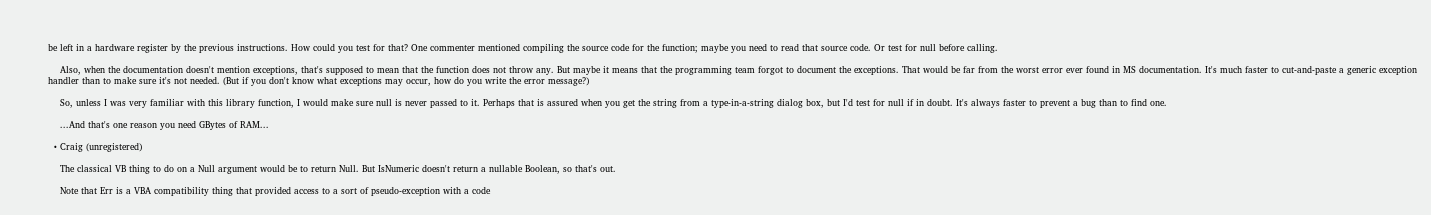be left in a hardware register by the previous instructions. How could you test for that? One commenter mentioned compiling the source code for the function; maybe you need to read that source code. Or test for null before calling.

    Also, when the documentation doesn't mention exceptions, that's supposed to mean that the function does not throw any. But maybe it means that the programming team forgot to document the exceptions. That would be far from the worst error ever found in MS documentation. It's much faster to cut-and-paste a generic exception handler than to make sure it's not needed. (But if you don't know what exceptions may occur, how do you write the error message?)

    So, unless I was very familiar with this library function, I would make sure null is never passed to it. Perhaps that is assured when you get the string from a type-in-a-string dialog box, but I'd test for null if in doubt. It's always faster to prevent a bug than to find one.

    ...And that's one reason you need GBytes of RAM...

  • Craig (unregistered)

    The classical VB thing to do on a Null argument would be to return Null. But IsNumeric doesn't return a nullable Boolean, so that's out.

    Note that Err is a VBA compatibility thing that provided access to a sort of pseudo-exception with a code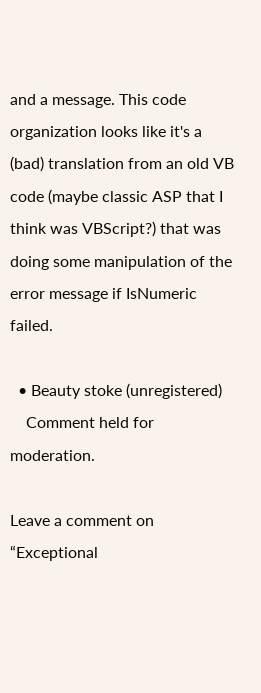and a message. This code organization looks like it's a (bad) translation from an old VB code (maybe classic ASP that I think was VBScript?) that was doing some manipulation of the error message if IsNumeric failed.

  • Beauty stoke (unregistered)
    Comment held for moderation.

Leave a comment on “Exceptional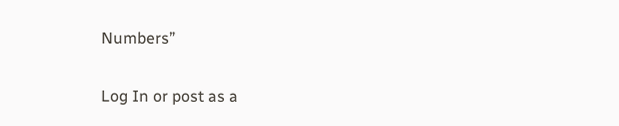Numbers”

Log In or post as a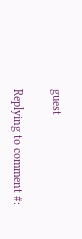guest

Replying to comment #: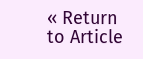« Return to Article